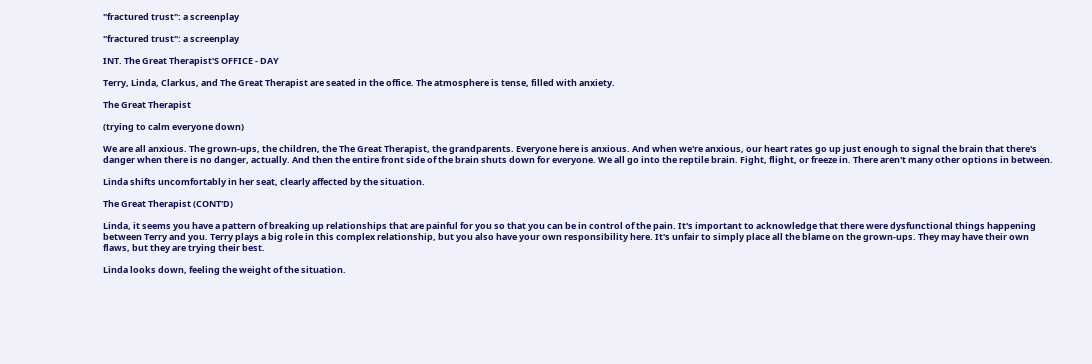"fractured trust": a screenplay

"fractured trust": a screenplay

INT. The Great Therapist'S OFFICE - DAY

Terry, Linda, Clarkus, and The Great Therapist are seated in the office. The atmosphere is tense, filled with anxiety.

The Great Therapist

(trying to calm everyone down)

We are all anxious. The grown-ups, the children, the The Great Therapist, the grandparents. Everyone here is anxious. And when we're anxious, our heart rates go up just enough to signal the brain that there's danger when there is no danger, actually. And then the entire front side of the brain shuts down for everyone. We all go into the reptile brain. Fight, flight, or freeze in. There aren't many other options in between.

Linda shifts uncomfortably in her seat, clearly affected by the situation.

The Great Therapist (CONT'D)

Linda, it seems you have a pattern of breaking up relationships that are painful for you so that you can be in control of the pain. It's important to acknowledge that there were dysfunctional things happening between Terry and you. Terry plays a big role in this complex relationship, but you also have your own responsibility here. It's unfair to simply place all the blame on the grown-ups. They may have their own flaws, but they are trying their best.

Linda looks down, feeling the weight of the situation.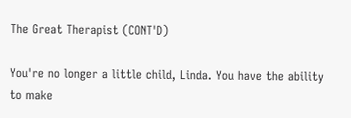The Great Therapist (CONT'D)

You're no longer a little child, Linda. You have the ability to make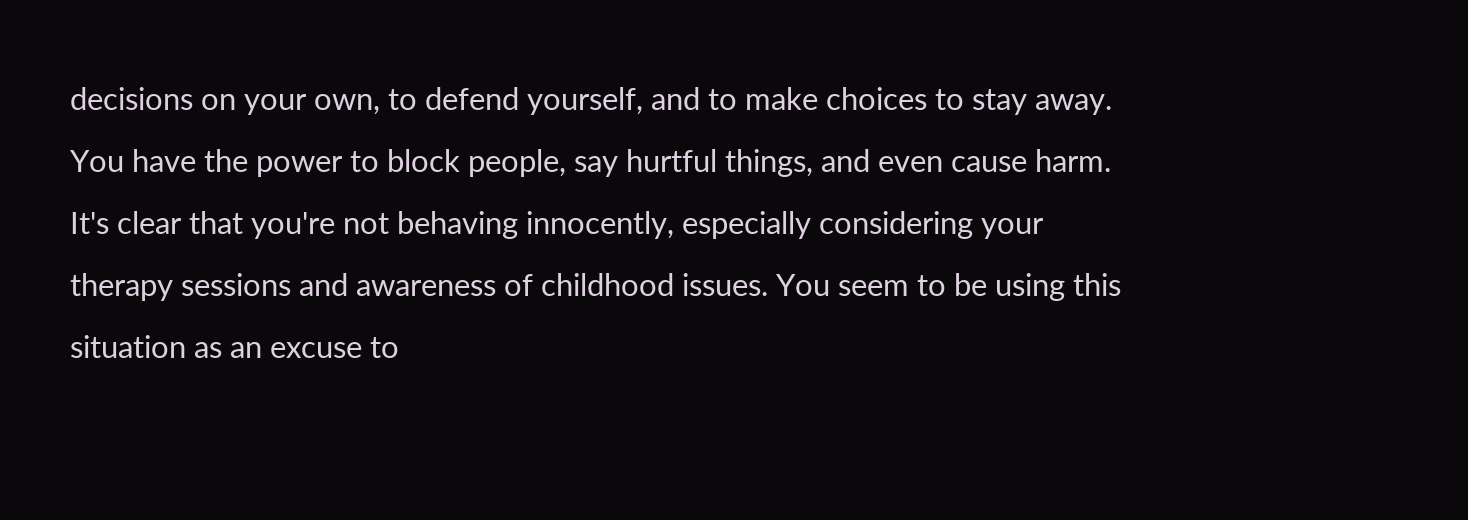decisions on your own, to defend yourself, and to make choices to stay away. You have the power to block people, say hurtful things, and even cause harm. It's clear that you're not behaving innocently, especially considering your therapy sessions and awareness of childhood issues. You seem to be using this situation as an excuse to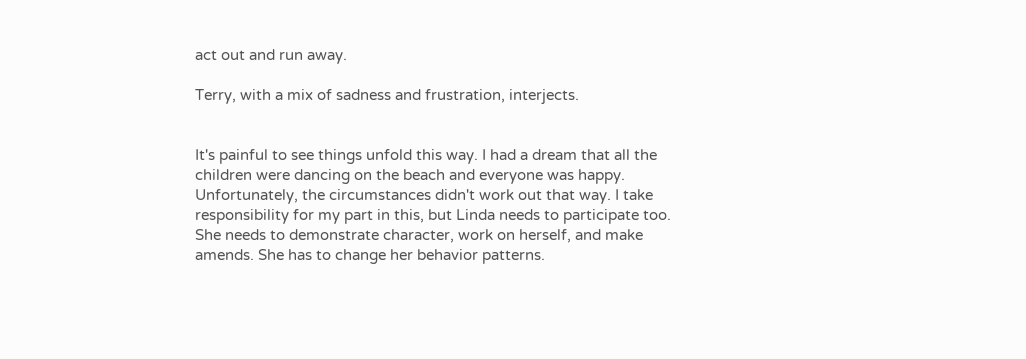act out and run away.

Terry, with a mix of sadness and frustration, interjects.


It's painful to see things unfold this way. I had a dream that all the children were dancing on the beach and everyone was happy. Unfortunately, the circumstances didn't work out that way. I take responsibility for my part in this, but Linda needs to participate too. She needs to demonstrate character, work on herself, and make amends. She has to change her behavior patterns.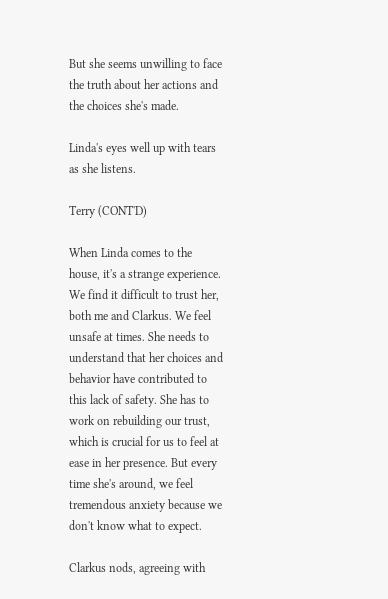But she seems unwilling to face the truth about her actions and the choices she's made.

Linda's eyes well up with tears as she listens.

Terry (CONT'D)

When Linda comes to the house, it's a strange experience. We find it difficult to trust her, both me and Clarkus. We feel unsafe at times. She needs to understand that her choices and behavior have contributed to this lack of safety. She has to work on rebuilding our trust, which is crucial for us to feel at ease in her presence. But every time she's around, we feel tremendous anxiety because we don't know what to expect.

Clarkus nods, agreeing with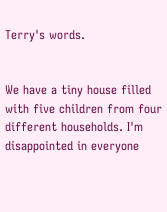Terry's words.


We have a tiny house filled with five children from four different households. I'm disappointed in everyone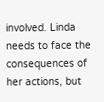involved. Linda needs to face the consequences of her actions, but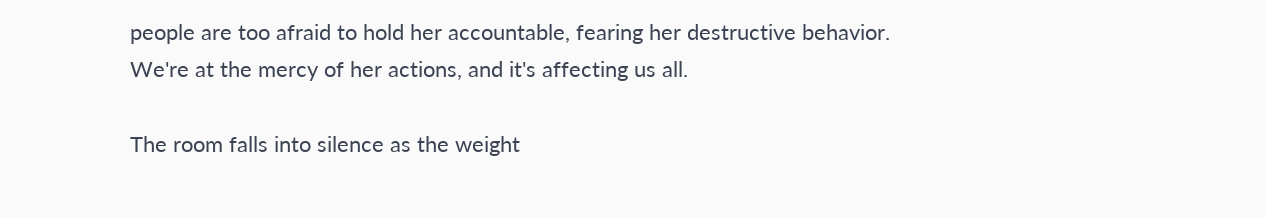people are too afraid to hold her accountable, fearing her destructive behavior. We're at the mercy of her actions, and it's affecting us all.

The room falls into silence as the weight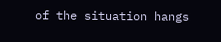of the situation hangs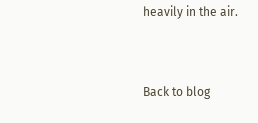heavily in the air.


Back to blog